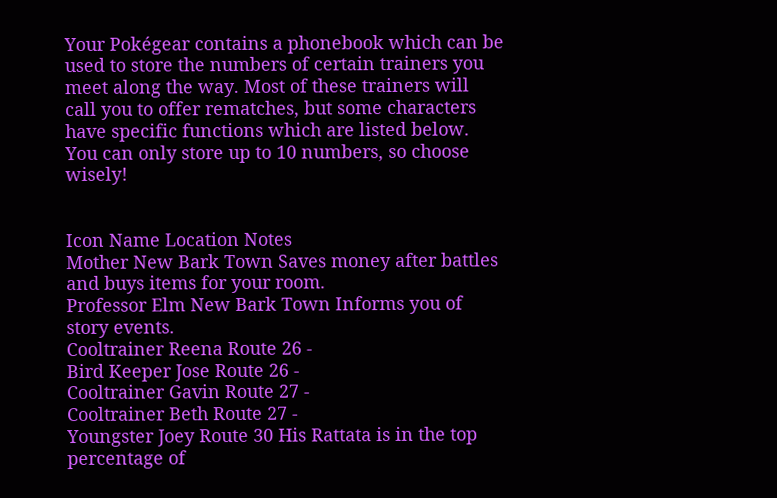Your Pokégear contains a phonebook which can be used to store the numbers of certain trainers you meet along the way. Most of these trainers will call you to offer rematches, but some characters have specific functions which are listed below. You can only store up to 10 numbers, so choose wisely!


Icon Name Location Notes
Mother New Bark Town Saves money after battles and buys items for your room.
Professor Elm New Bark Town Informs you of story events.
Cooltrainer Reena Route 26 -
Bird Keeper Jose Route 26 -
Cooltrainer Gavin Route 27 -
Cooltrainer Beth Route 27 -
Youngster Joey Route 30 His Rattata is in the top percentage of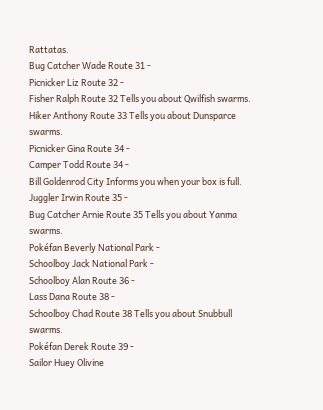Rattatas.
Bug Catcher Wade Route 31 -
Picnicker Liz Route 32 -
Fisher Ralph Route 32 Tells you about Qwilfish swarms.
Hiker Anthony Route 33 Tells you about Dunsparce swarms.
Picnicker Gina Route 34 -
Camper Todd Route 34 -
Bill Goldenrod City Informs you when your box is full.
Juggler Irwin Route 35 -
Bug Catcher Arnie Route 35 Tells you about Yanma swarms.
Pokéfan Beverly National Park -
Schoolboy Jack National Park -
Schoolboy Alan Route 36 -
Lass Dana Route 38 -
Schoolboy Chad Route 38 Tells you about Snubbull swarms.
Pokéfan Derek Route 39 -
Sailor Huey Olivine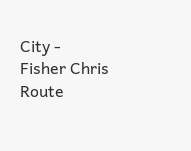City -
Fisher Chris Route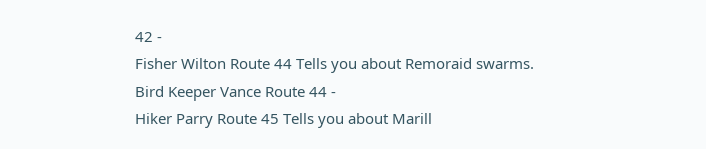42 -
Fisher Wilton Route 44 Tells you about Remoraid swarms.
Bird Keeper Vance Route 44 -
Hiker Parry Route 45 Tells you about Marill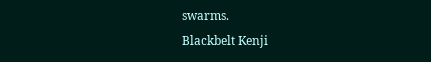swarms.
Blackbelt Kenji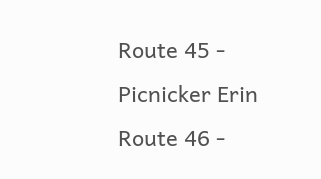Route 45 -
Picnicker Erin Route 46 -